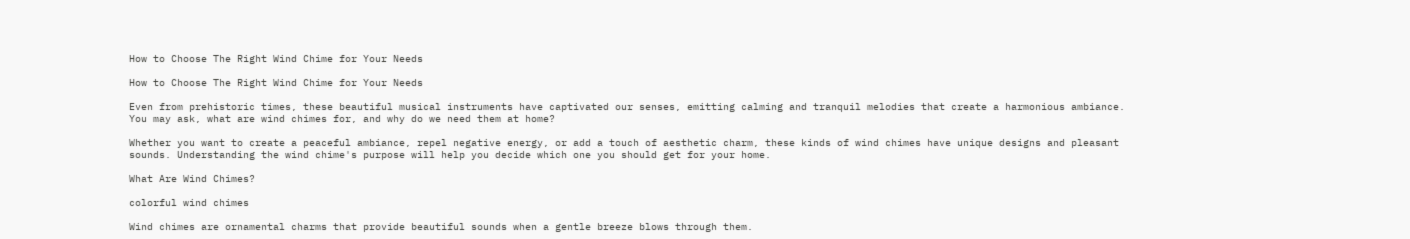How to Choose The Right Wind Chime for Your Needs

How to Choose The Right Wind Chime for Your Needs

Even from prehistoric times, these beautiful musical instruments have captivated our senses, emitting calming and tranquil melodies that create a harmonious ambiance. You may ask, what are wind chimes for, and why do we need them at home?

Whether you want to create a peaceful ambiance, repel negative energy, or add a touch of aesthetic charm, these kinds of wind chimes have unique designs and pleasant sounds. Understanding the wind chime's purpose will help you decide which one you should get for your home.

What Are Wind Chimes?

colorful wind chimes

Wind chimes are ornamental charms that provide beautiful sounds when a gentle breeze blows through them.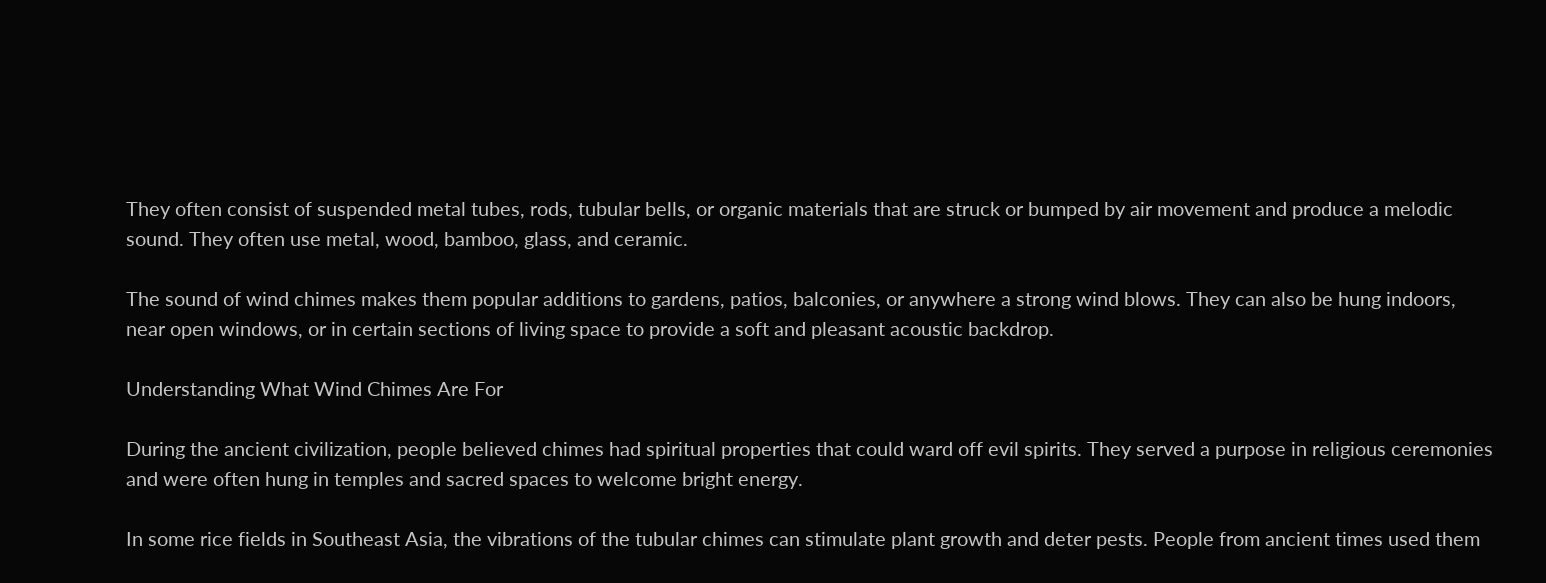They often consist of suspended metal tubes, rods, tubular bells, or organic materials that are struck or bumped by air movement and produce a melodic sound. They often use metal, wood, bamboo, glass, and ceramic.

The sound of wind chimes makes them popular additions to gardens, patios, balconies, or anywhere a strong wind blows. They can also be hung indoors, near open windows, or in certain sections of living space to provide a soft and pleasant acoustic backdrop.

Understanding What Wind Chimes Are For

During the ancient civilization, people believed chimes had spiritual properties that could ward off evil spirits. They served a purpose in religious ceremonies and were often hung in temples and sacred spaces to welcome bright energy.

In some rice fields in Southeast Asia, the vibrations of the tubular chimes can stimulate plant growth and deter pests. People from ancient times used them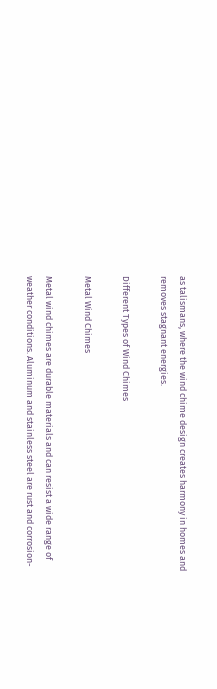as talismans, where the wind chime design creates harmony in homes and removes stagnant energies.

Different Types of Wind Chimes

Metal Wind Chimes

Metal wind chimes are durable materials and can resist a wide range of weather conditions. Aluminum and stainless steel are rust and corrosion-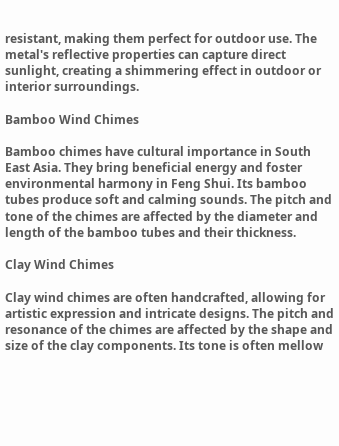resistant, making them perfect for outdoor use. The metal's reflective properties can capture direct sunlight, creating a shimmering effect in outdoor or interior surroundings.

Bamboo Wind Chimes

Bamboo chimes have cultural importance in South East Asia. They bring beneficial energy and foster environmental harmony in Feng Shui. Its bamboo tubes produce soft and calming sounds. The pitch and tone of the chimes are affected by the diameter and length of the bamboo tubes and their thickness.

Clay Wind Chimes

Clay wind chimes are often handcrafted, allowing for artistic expression and intricate designs. The pitch and resonance of the chimes are affected by the shape and size of the clay components. Its tone is often mellow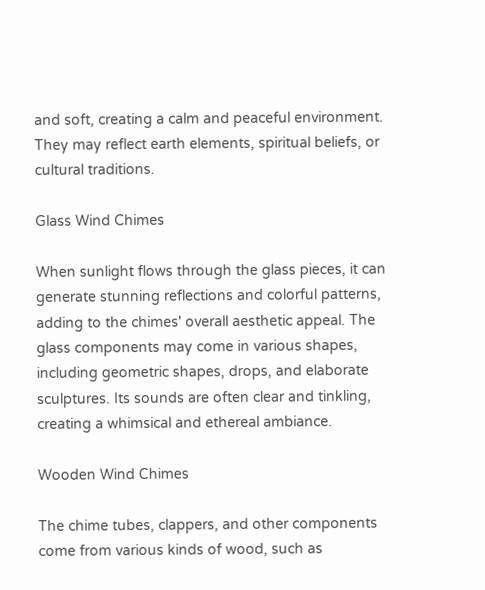and soft, creating a calm and peaceful environment. They may reflect earth elements, spiritual beliefs, or cultural traditions.

Glass Wind Chimes

When sunlight flows through the glass pieces, it can generate stunning reflections and colorful patterns, adding to the chimes' overall aesthetic appeal. The glass components may come in various shapes, including geometric shapes, drops, and elaborate sculptures. Its sounds are often clear and tinkling, creating a whimsical and ethereal ambiance.

Wooden Wind Chimes

The chime tubes, clappers, and other components come from various kinds of wood, such as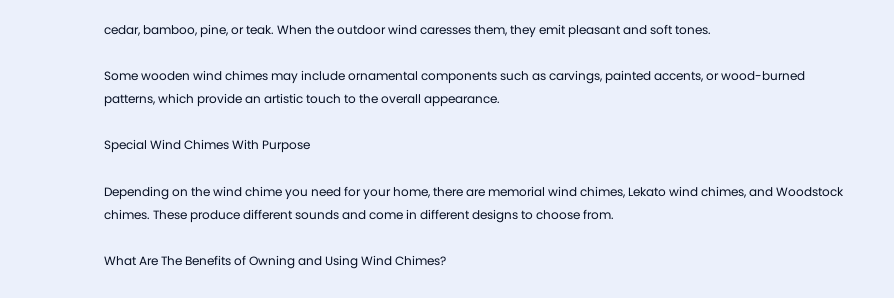cedar, bamboo, pine, or teak. When the outdoor wind caresses them, they emit pleasant and soft tones.

Some wooden wind chimes may include ornamental components such as carvings, painted accents, or wood-burned patterns, which provide an artistic touch to the overall appearance.

Special Wind Chimes With Purpose

Depending on the wind chime you need for your home, there are memorial wind chimes, Lekato wind chimes, and Woodstock chimes. These produce different sounds and come in different designs to choose from.

What Are The Benefits of Owning and Using Wind Chimes?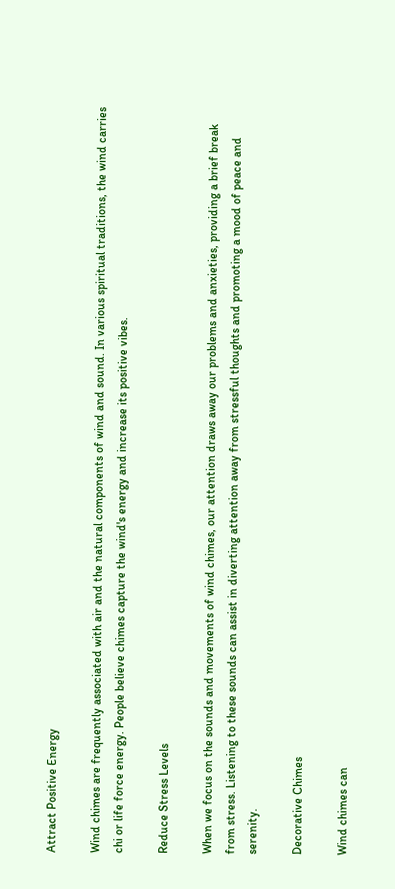Attract Positive Energy

Wind chimes are frequently associated with air and the natural components of wind and sound. In various spiritual traditions, the wind carries chi or life force energy. People believe chimes capture the wind's energy and increase its positive vibes.

Reduce Stress Levels

When we focus on the sounds and movements of wind chimes, our attention draws away our problems and anxieties, providing a brief break from stress. Listening to these sounds can assist in diverting attention away from stressful thoughts and promoting a mood of peace and serenity.

Decorative Chimes

Wind chimes can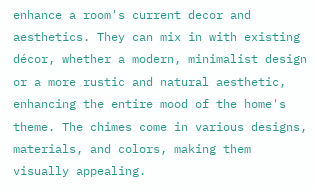enhance a room's current decor and aesthetics. They can mix in with existing décor, whether a modern, minimalist design or a more rustic and natural aesthetic, enhancing the entire mood of the home's theme. The chimes come in various designs, materials, and colors, making them visually appealing.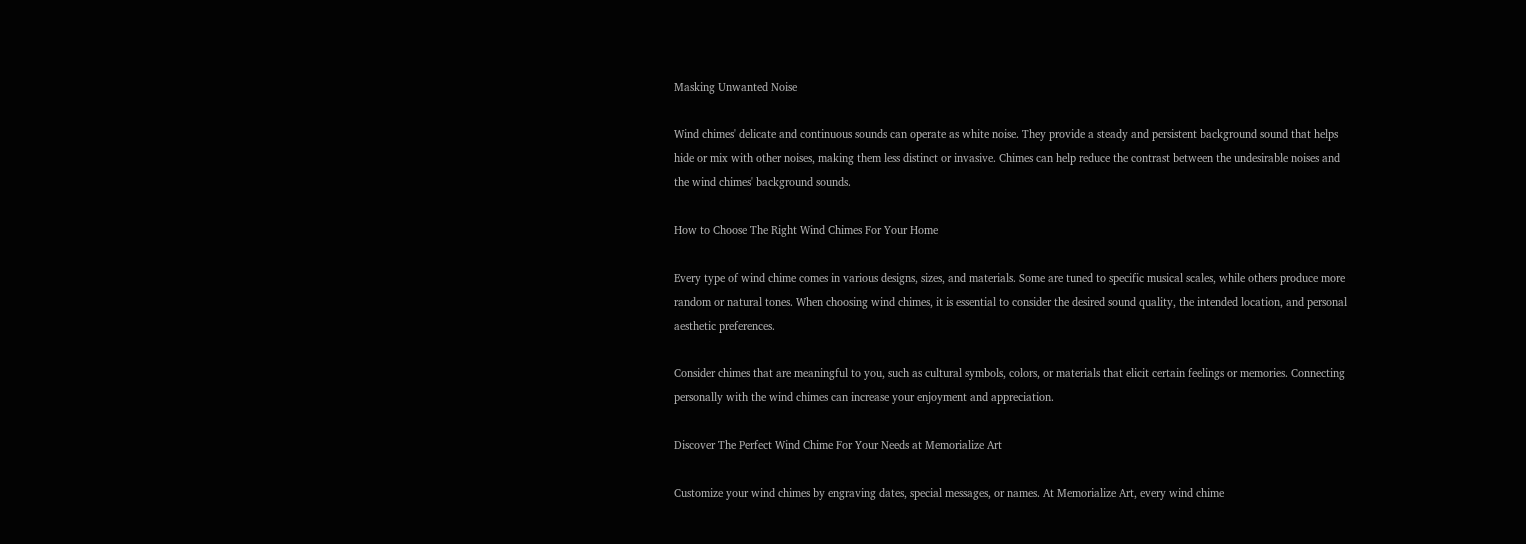Masking Unwanted Noise

Wind chimes' delicate and continuous sounds can operate as white noise. They provide a steady and persistent background sound that helps hide or mix with other noises, making them less distinct or invasive. Chimes can help reduce the contrast between the undesirable noises and the wind chimes' background sounds.

How to Choose The Right Wind Chimes For Your Home

Every type of wind chime comes in various designs, sizes, and materials. Some are tuned to specific musical scales, while others produce more random or natural tones. When choosing wind chimes, it is essential to consider the desired sound quality, the intended location, and personal aesthetic preferences.

Consider chimes that are meaningful to you, such as cultural symbols, colors, or materials that elicit certain feelings or memories. Connecting personally with the wind chimes can increase your enjoyment and appreciation.

Discover The Perfect Wind Chime For Your Needs at Memorialize Art

Customize your wind chimes by engraving dates, special messages, or names. At Memorialize Art, every wind chime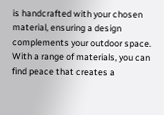is handcrafted with your chosen material, ensuring a design complements your outdoor space. With a range of materials, you can find peace that creates a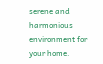serene and harmonious environment for your home.